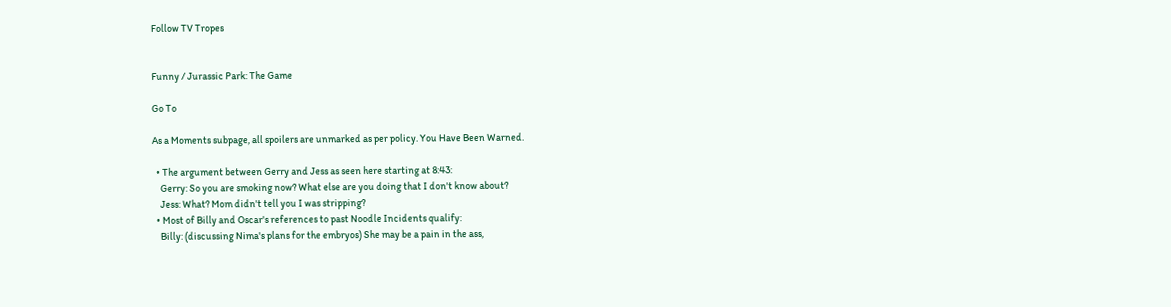Follow TV Tropes


Funny / Jurassic Park: The Game

Go To

As a Moments subpage, all spoilers are unmarked as per policy. You Have Been Warned.

  • The argument between Gerry and Jess as seen here starting at 8:43:
    Gerry: So you are smoking now? What else are you doing that I don't know about?
    Jess: What? Mom didn't tell you I was stripping?
  • Most of Billy and Oscar's references to past Noodle Incidents qualify:
    Billy: (discussing Nima's plans for the embryos) She may be a pain in the ass,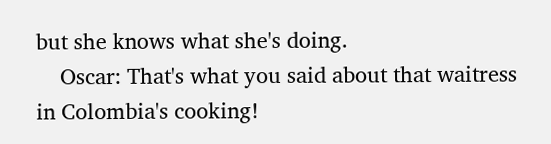but she knows what she's doing.
    Oscar: That's what you said about that waitress in Colombia's cooking!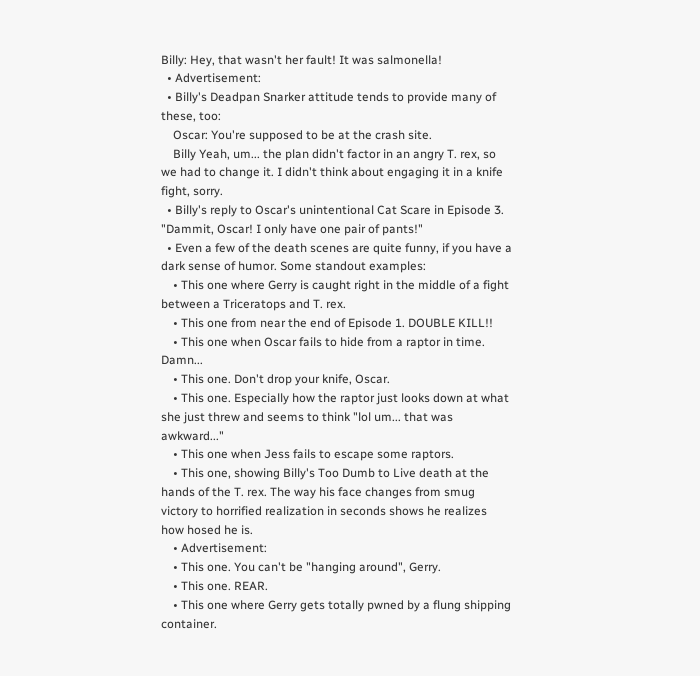Billy: Hey, that wasn't her fault! It was salmonella!
  • Advertisement:
  • Billy's Deadpan Snarker attitude tends to provide many of these, too:
    Oscar: You're supposed to be at the crash site.
    Billy Yeah, um... the plan didn't factor in an angry T. rex, so we had to change it. I didn't think about engaging it in a knife fight, sorry.
  • Billy's reply to Oscar's unintentional Cat Scare in Episode 3. "Dammit, Oscar! I only have one pair of pants!"
  • Even a few of the death scenes are quite funny, if you have a dark sense of humor. Some standout examples:
    • This one where Gerry is caught right in the middle of a fight between a Triceratops and T. rex.
    • This one from near the end of Episode 1. DOUBLE KILL!!
    • This one when Oscar fails to hide from a raptor in time. Damn...
    • This one. Don't drop your knife, Oscar.
    • This one. Especially how the raptor just looks down at what she just threw and seems to think "lol um... that was awkward..."
    • This one when Jess fails to escape some raptors.
    • This one, showing Billy's Too Dumb to Live death at the hands of the T. rex. The way his face changes from smug victory to horrified realization in seconds shows he realizes how hosed he is.
    • Advertisement:
    • This one. You can't be "hanging around", Gerry.
    • This one. REAR.
    • This one where Gerry gets totally pwned by a flung shipping container.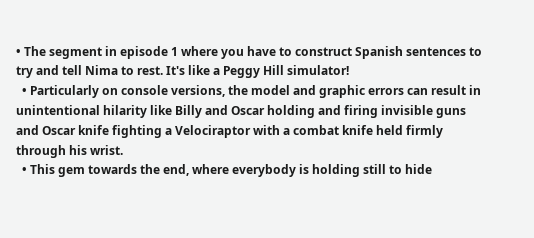• The segment in episode 1 where you have to construct Spanish sentences to try and tell Nima to rest. It's like a Peggy Hill simulator!
  • Particularly on console versions, the model and graphic errors can result in unintentional hilarity like Billy and Oscar holding and firing invisible guns and Oscar knife fighting a Velociraptor with a combat knife held firmly through his wrist.
  • This gem towards the end, where everybody is holding still to hide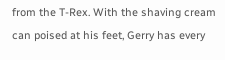from the T-Rex. With the shaving cream can poised at his feet, Gerry has every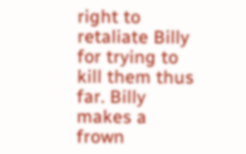right to retaliate Billy for trying to kill them thus far. Billy makes a frown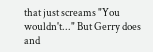that just screams "You wouldn't..." But Gerry does and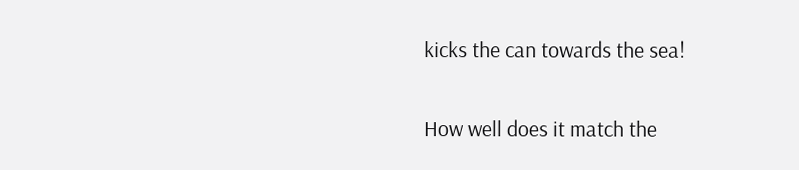kicks the can towards the sea!

How well does it match the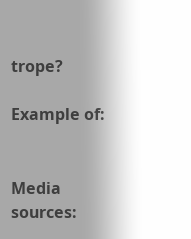trope?

Example of:


Media sources: